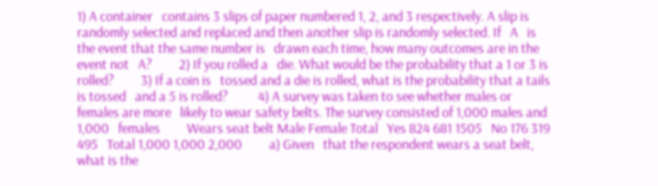1) A container   contains 3 slips of paper numbered 1, 2, and 3 respectively. A slip is   randomly selected and replaced and then another slip is randomly selected. If   A   is the event that the same number is   drawn each time, how many outcomes are in the event not   A?         2) If you rolled a   die. What would be the probability that a 1 or 3 is rolled?         3) If a coin is   tossed and a die is rolled, what is the probability that a tails is tossed   and a 5 is rolled?          4) A survey was taken to see whether males or females are more   likely to wear safety belts. The survey consisted of 1,000 males and 1,000   females         Wears seat belt Male Female Total   Yes 824 681 1505   No 176 319 495   Total 1,000 1,000 2,000         a) Given   that the respondent wears a seat belt, what is the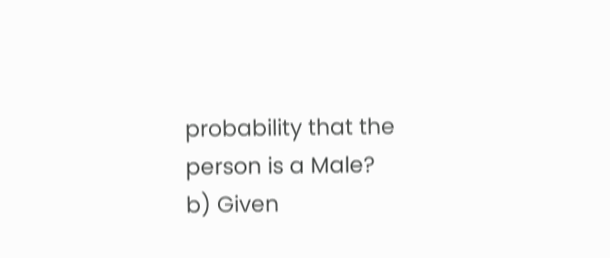probability that the   person is a Male?         b) Given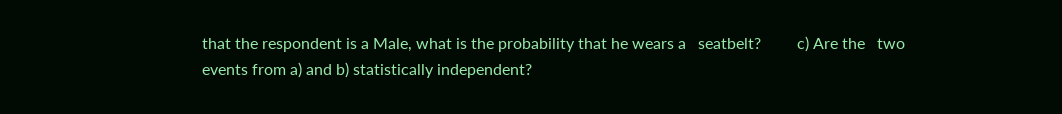that the respondent is a Male, what is the probability that he wears a   seatbelt?         c) Are the   two events from a) and b) statistically independent?